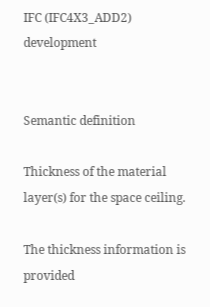IFC (IFC4X3_ADD2) development


Semantic definition

Thickness of the material layer(s) for the space ceiling.

The thickness information is provided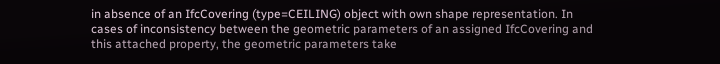in absence of an IfcCovering (type=CEILING) object with own shape representation. In cases of inconsistency between the geometric parameters of an assigned IfcCovering and this attached property, the geometric parameters take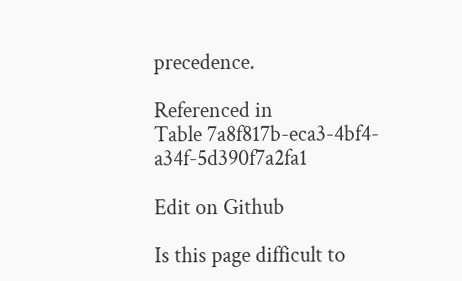precedence.

Referenced in
Table 7a8f817b-eca3-4bf4-a34f-5d390f7a2fa1

Edit on Github

Is this page difficult to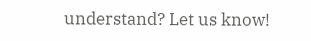understand? Let us know!